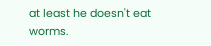at least he doesn't eat worms.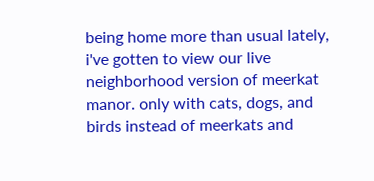being home more than usual lately, i've gotten to view our live neighborhood version of meerkat manor. only with cats, dogs, and birds instead of meerkats and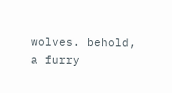wolves. behold, a furry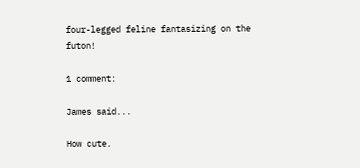four-legged feline fantasizing on the futon!

1 comment:

James said...

How cute.